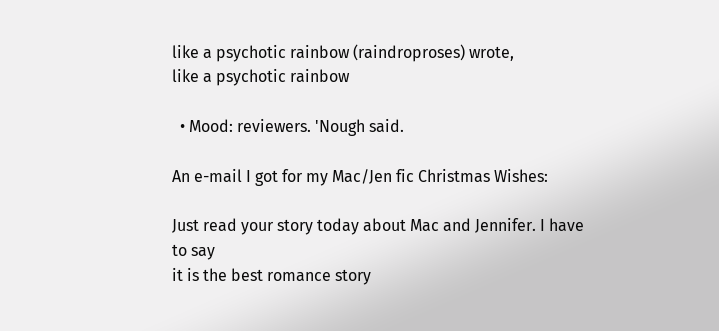like a psychotic rainbow (raindroproses) wrote,
like a psychotic rainbow

  • Mood: reviewers. 'Nough said.

An e-mail I got for my Mac/Jen fic Christmas Wishes:

Just read your story today about Mac and Jennifer. I have to say
it is the best romance story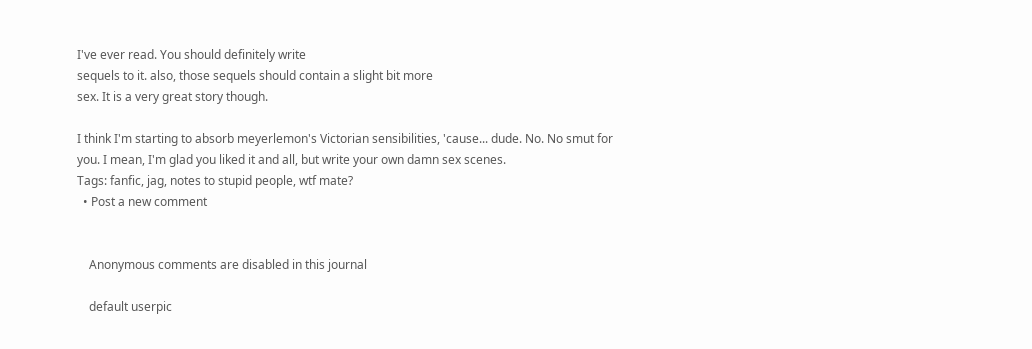I've ever read. You should definitely write
sequels to it. also, those sequels should contain a slight bit more
sex. It is a very great story though.

I think I'm starting to absorb meyerlemon's Victorian sensibilities, 'cause... dude. No. No smut for you. I mean, I'm glad you liked it and all, but write your own damn sex scenes.
Tags: fanfic, jag, notes to stupid people, wtf mate?
  • Post a new comment


    Anonymous comments are disabled in this journal

    default userpic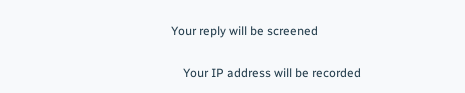Your reply will be screened

    Your IP address will be recorded